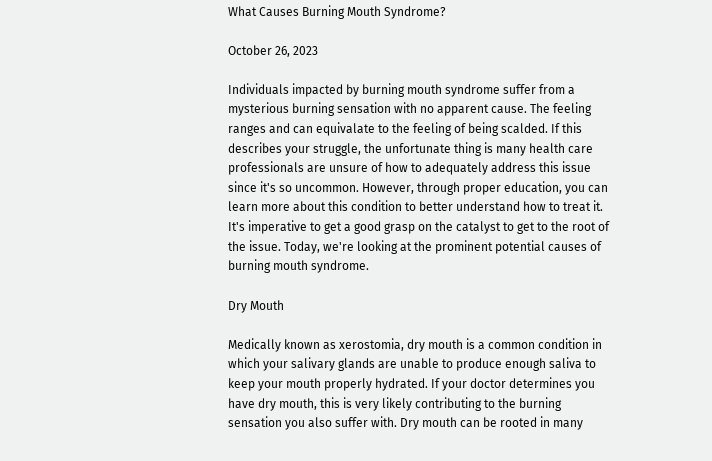What Causes Burning Mouth Syndrome?

October 26, 2023

Individuals impacted by burning mouth syndrome suffer from a mysterious burning sensation with no apparent cause. The feeling ranges and can equivalate to the feeling of being scalded. If this describes your struggle, the unfortunate thing is many health care professionals are unsure of how to adequately address this issue since it's so uncommon. However, through proper education, you can learn more about this condition to better understand how to treat it. It's imperative to get a good grasp on the catalyst to get to the root of the issue. Today, we're looking at the prominent potential causes of burning mouth syndrome.

Dry Mouth

Medically known as xerostomia, dry mouth is a common condition in which your salivary glands are unable to produce enough saliva to keep your mouth properly hydrated. If your doctor determines you have dry mouth, this is very likely contributing to the burning sensation you also suffer with. Dry mouth can be rooted in many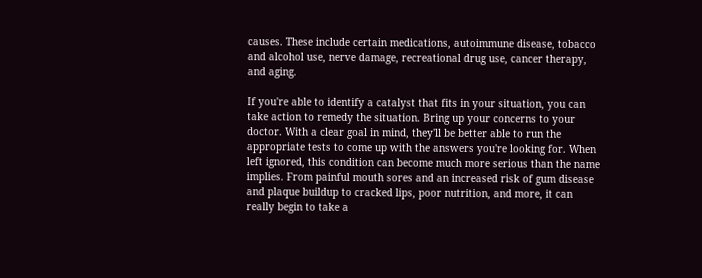causes. These include certain medications, autoimmune disease, tobacco and alcohol use, nerve damage, recreational drug use, cancer therapy, and aging.

If you're able to identify a catalyst that fits in your situation, you can take action to remedy the situation. Bring up your concerns to your doctor. With a clear goal in mind, they'll be better able to run the appropriate tests to come up with the answers you're looking for. When left ignored, this condition can become much more serious than the name implies. From painful mouth sores and an increased risk of gum disease and plaque buildup to cracked lips, poor nutrition, and more, it can really begin to take a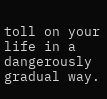toll on your life in a dangerously gradual way.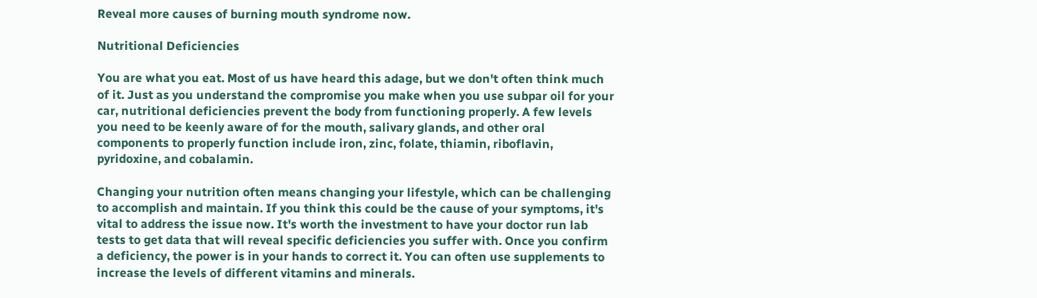Reveal more causes of burning mouth syndrome now.

Nutritional Deficiencies

You are what you eat. Most of us have heard this adage, but we don't often think much of it. Just as you understand the compromise you make when you use subpar oil for your car, nutritional deficiencies prevent the body from functioning properly. A few levels you need to be keenly aware of for the mouth, salivary glands, and other oral components to properly function include iron, zinc, folate, thiamin, riboflavin, pyridoxine, and cobalamin.

Changing your nutrition often means changing your lifestyle, which can be challenging to accomplish and maintain. If you think this could be the cause of your symptoms, it's vital to address the issue now. It's worth the investment to have your doctor run lab tests to get data that will reveal specific deficiencies you suffer with. Once you confirm a deficiency, the power is in your hands to correct it. You can often use supplements to increase the levels of different vitamins and minerals.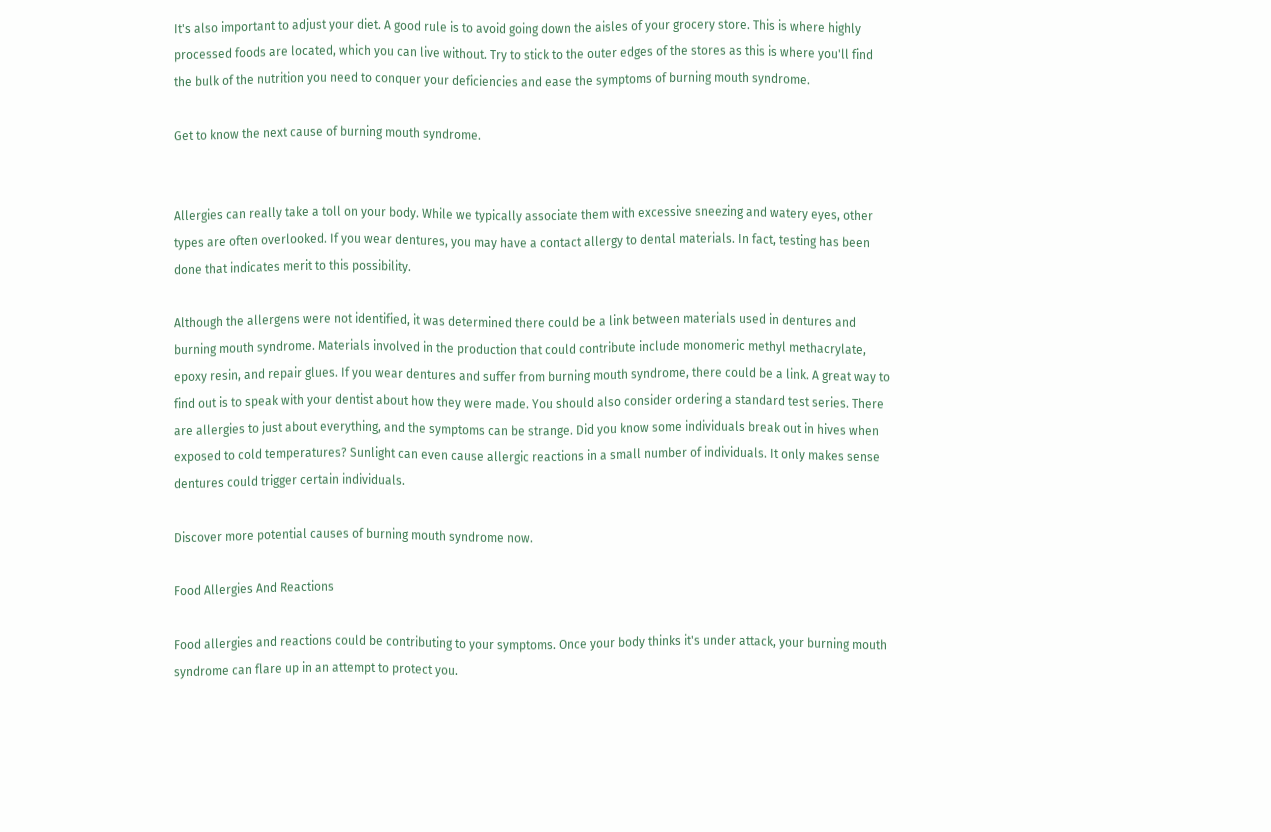It's also important to adjust your diet. A good rule is to avoid going down the aisles of your grocery store. This is where highly processed foods are located, which you can live without. Try to stick to the outer edges of the stores as this is where you'll find the bulk of the nutrition you need to conquer your deficiencies and ease the symptoms of burning mouth syndrome.

Get to know the next cause of burning mouth syndrome.


Allergies can really take a toll on your body. While we typically associate them with excessive sneezing and watery eyes, other types are often overlooked. If you wear dentures, you may have a contact allergy to dental materials. In fact, testing has been done that indicates merit to this possibility.

Although the allergens were not identified, it was determined there could be a link between materials used in dentures and burning mouth syndrome. Materials involved in the production that could contribute include monomeric methyl methacrylate, epoxy resin, and repair glues. If you wear dentures and suffer from burning mouth syndrome, there could be a link. A great way to find out is to speak with your dentist about how they were made. You should also consider ordering a standard test series. There are allergies to just about everything, and the symptoms can be strange. Did you know some individuals break out in hives when exposed to cold temperatures? Sunlight can even cause allergic reactions in a small number of individuals. It only makes sense dentures could trigger certain individuals.

Discover more potential causes of burning mouth syndrome now.

Food Allergies And Reactions

Food allergies and reactions could be contributing to your symptoms. Once your body thinks it's under attack, your burning mouth syndrome can flare up in an attempt to protect you.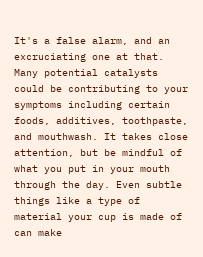It's a false alarm, and an excruciating one at that. Many potential catalysts could be contributing to your symptoms including certain foods, additives, toothpaste, and mouthwash. It takes close attention, but be mindful of what you put in your mouth through the day. Even subtle things like a type of material your cup is made of can make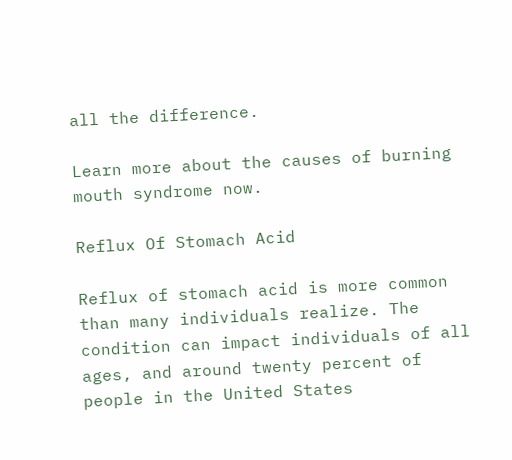all the difference.

Learn more about the causes of burning mouth syndrome now.

Reflux Of Stomach Acid

Reflux of stomach acid is more common than many individuals realize. The condition can impact individuals of all ages, and around twenty percent of people in the United States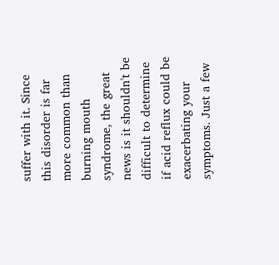suffer with it. Since this disorder is far more common than burning mouth syndrome, the great news is it shouldn't be difficult to determine if acid reflux could be exacerbating your symptoms. Just a few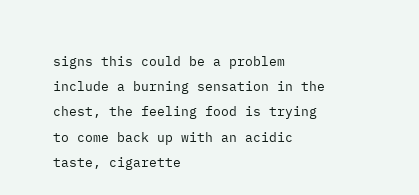signs this could be a problem include a burning sensation in the chest, the feeling food is trying to come back up with an acidic taste, cigarette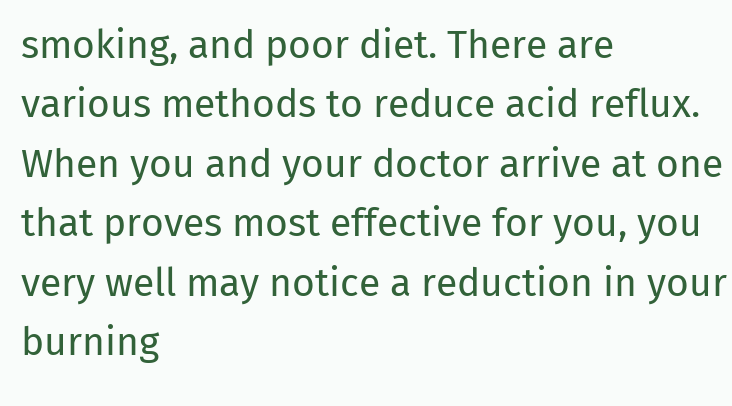smoking, and poor diet. There are various methods to reduce acid reflux. When you and your doctor arrive at one that proves most effective for you, you very well may notice a reduction in your burning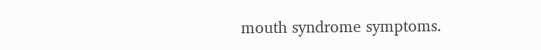mouth syndrome symptoms.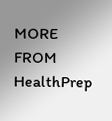MORE FROM HealthPrep